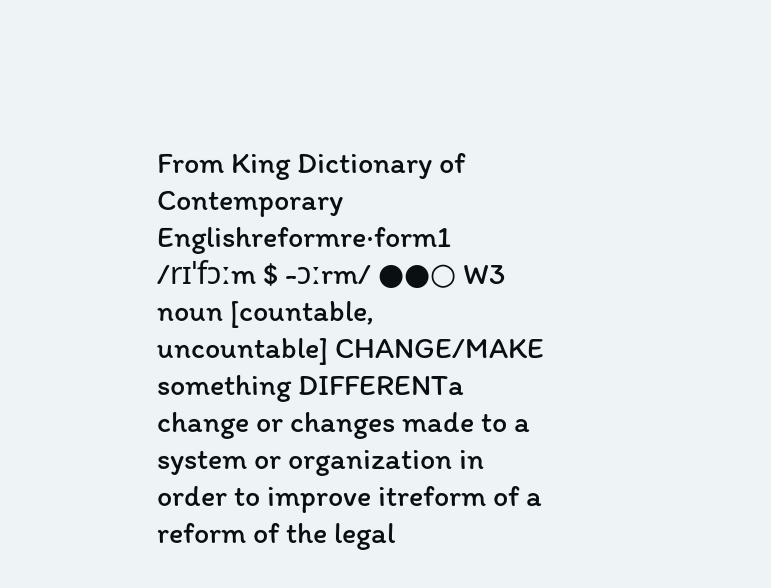From King Dictionary of Contemporary Englishreformre‧form1 /rɪˈfɔːm $ -ɔːrm/ ●●○ W3 noun [countable, uncountable] CHANGE/MAKE something DIFFERENTa change or changes made to a system or organization in order to improve itreform of a reform of the legal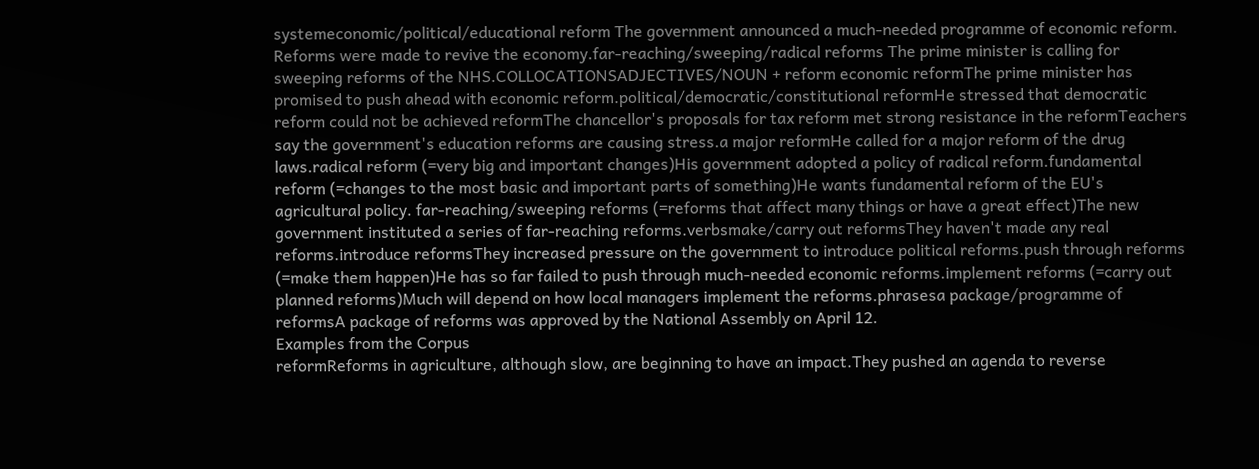systemeconomic/political/educational reform The government announced a much-needed programme of economic reform. Reforms were made to revive the economy.far-reaching/sweeping/radical reforms The prime minister is calling for sweeping reforms of the NHS.COLLOCATIONSADJECTIVES/NOUN + reform economic reformThe prime minister has promised to push ahead with economic reform.political/democratic/constitutional reformHe stressed that democratic reform could not be achieved reformThe chancellor's proposals for tax reform met strong resistance in the reformTeachers say the government's education reforms are causing stress.a major reformHe called for a major reform of the drug laws.radical reform (=very big and important changes)His government adopted a policy of radical reform.fundamental reform (=changes to the most basic and important parts of something)He wants fundamental reform of the EU's agricultural policy. far-reaching/sweeping reforms (=reforms that affect many things or have a great effect)The new government instituted a series of far-reaching reforms.verbsmake/carry out reformsThey haven't made any real reforms.introduce reformsThey increased pressure on the government to introduce political reforms.push through reforms (=make them happen)He has so far failed to push through much-needed economic reforms.implement reforms (=carry out planned reforms)Much will depend on how local managers implement the reforms.phrasesa package/programme of reformsA package of reforms was approved by the National Assembly on April 12.
Examples from the Corpus
reformReforms in agriculture, although slow, are beginning to have an impact.They pushed an agenda to reverse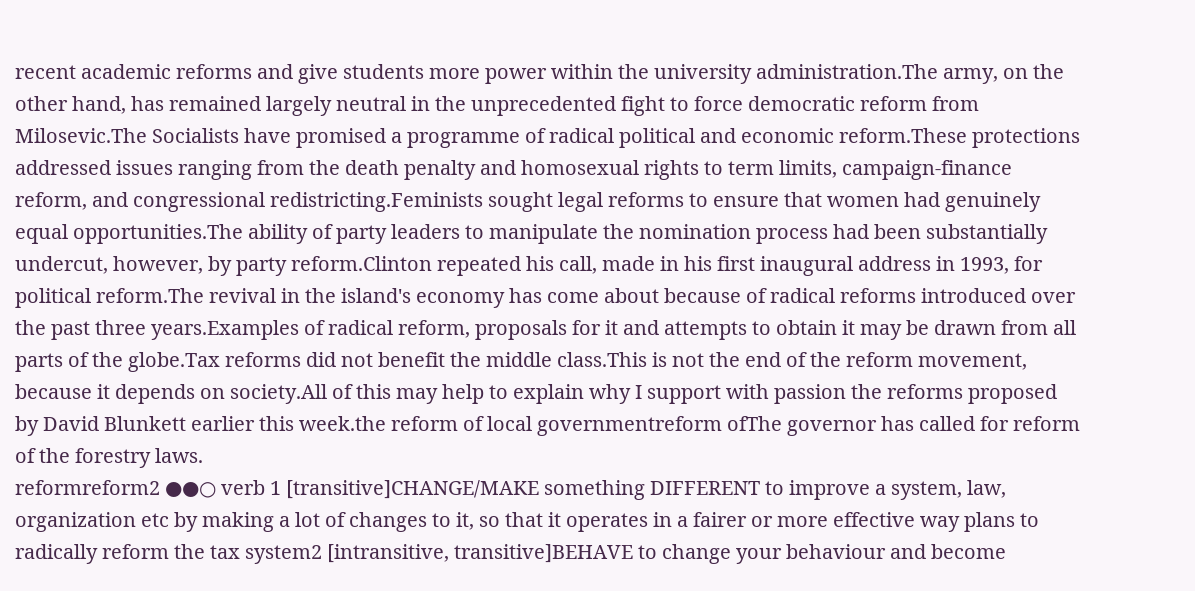recent academic reforms and give students more power within the university administration.The army, on the other hand, has remained largely neutral in the unprecedented fight to force democratic reform from Milosevic.The Socialists have promised a programme of radical political and economic reform.These protections addressed issues ranging from the death penalty and homosexual rights to term limits, campaign-finance reform, and congressional redistricting.Feminists sought legal reforms to ensure that women had genuinely equal opportunities.The ability of party leaders to manipulate the nomination process had been substantially undercut, however, by party reform.Clinton repeated his call, made in his first inaugural address in 1993, for political reform.The revival in the island's economy has come about because of radical reforms introduced over the past three years.Examples of radical reform, proposals for it and attempts to obtain it may be drawn from all parts of the globe.Tax reforms did not benefit the middle class.This is not the end of the reform movement, because it depends on society.All of this may help to explain why I support with passion the reforms proposed by David Blunkett earlier this week.the reform of local governmentreform ofThe governor has called for reform of the forestry laws.
reformreform2 ●●○ verb 1 [transitive]CHANGE/MAKE something DIFFERENT to improve a system, law, organization etc by making a lot of changes to it, so that it operates in a fairer or more effective way plans to radically reform the tax system2 [intransitive, transitive]BEHAVE to change your behaviour and become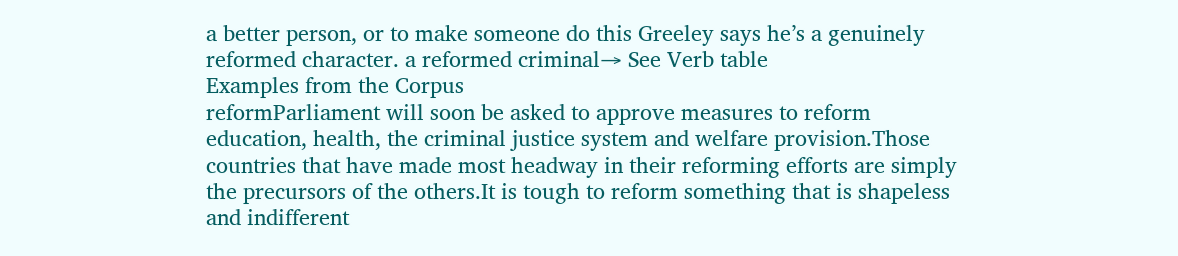a better person, or to make someone do this Greeley says he’s a genuinely reformed character. a reformed criminal→ See Verb table
Examples from the Corpus
reformParliament will soon be asked to approve measures to reform education, health, the criminal justice system and welfare provision.Those countries that have made most headway in their reforming efforts are simply the precursors of the others.It is tough to reform something that is shapeless and indifferent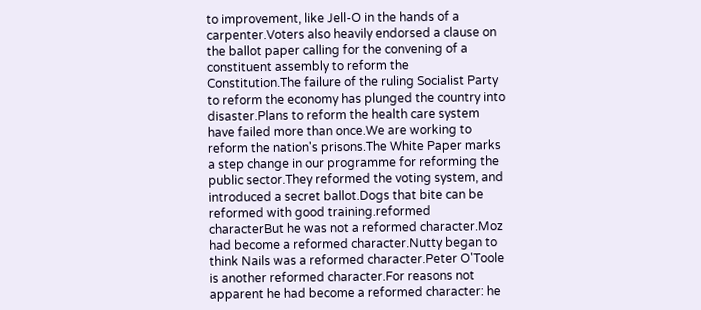to improvement, like Jell-O in the hands of a carpenter.Voters also heavily endorsed a clause on the ballot paper calling for the convening of a constituent assembly to reform the Constitution.The failure of the ruling Socialist Party to reform the economy has plunged the country into disaster.Plans to reform the health care system have failed more than once.We are working to reform the nation's prisons.The White Paper marks a step change in our programme for reforming the public sector.They reformed the voting system, and introduced a secret ballot.Dogs that bite can be reformed with good training.reformed characterBut he was not a reformed character.Moz had become a reformed character.Nutty began to think Nails was a reformed character.Peter O'Toole is another reformed character.For reasons not apparent he had become a reformed character: he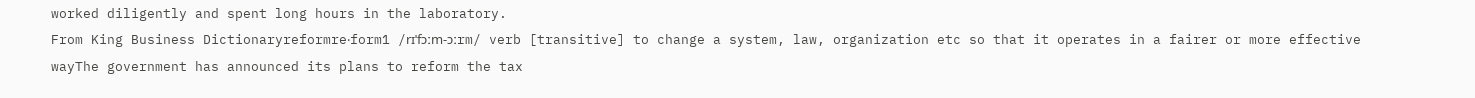worked diligently and spent long hours in the laboratory.
From King Business Dictionaryreformre‧form1 /rɪˈfɔːm-ɔːrm/ verb [transitive] to change a system, law, organization etc so that it operates in a fairer or more effective wayThe government has announced its plans to reform the tax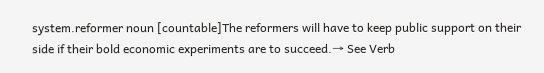system.reformer noun [countable]The reformers will have to keep public support on their side if their bold economic experiments are to succeed.→ See Verb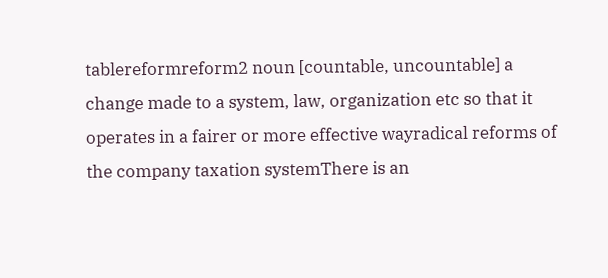tablereformreform2 noun [countable, uncountable] a change made to a system, law, organization etc so that it operates in a fairer or more effective wayradical reforms of the company taxation systemThere is an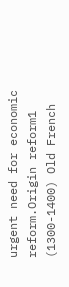urgent need for economic reform.Origin reform1 (1300-1400) Old French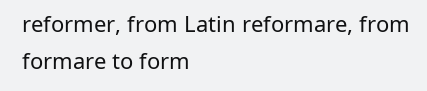reformer, from Latin reformare, from formare to form